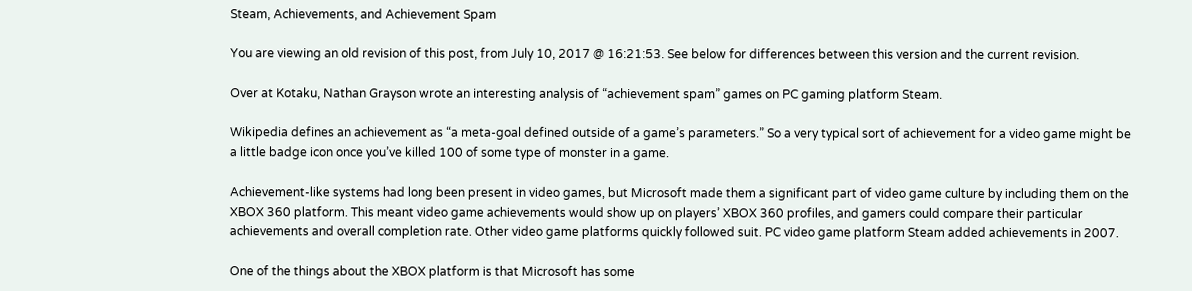Steam, Achievements, and Achievement Spam

You are viewing an old revision of this post, from July 10, 2017 @ 16:21:53. See below for differences between this version and the current revision.

Over at Kotaku, Nathan Grayson wrote an interesting analysis of “achievement spam” games on PC gaming platform Steam.

Wikipedia defines an achievement as “a meta-goal defined outside of a game’s parameters.” So a very typical sort of achievement for a video game might be a little badge icon once you’ve killed 100 of some type of monster in a game.

Achievement-like systems had long been present in video games, but Microsoft made them a significant part of video game culture by including them on the XBOX 360 platform. This meant video game achievements would show up on players’ XBOX 360 profiles, and gamers could compare their particular achievements and overall completion rate. Other video game platforms quickly followed suit. PC video game platform Steam added achievements in 2007.

One of the things about the XBOX platform is that Microsoft has some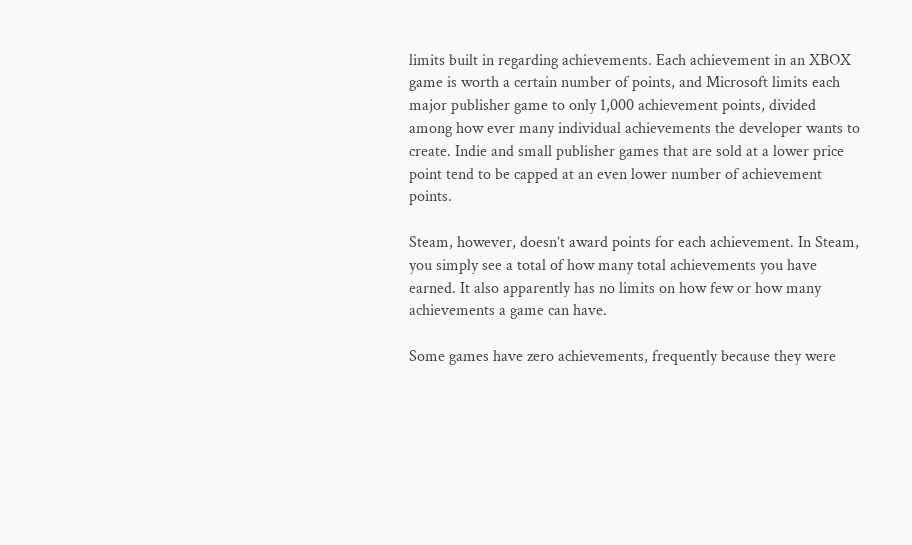limits built in regarding achievements. Each achievement in an XBOX game is worth a certain number of points, and Microsoft limits each major publisher game to only 1,000 achievement points, divided among how ever many individual achievements the developer wants to create. Indie and small publisher games that are sold at a lower price point tend to be capped at an even lower number of achievement points.

Steam, however, doesn’t award points for each achievement. In Steam, you simply see a total of how many total achievements you have earned. It also apparently has no limits on how few or how many achievements a game can have.

Some games have zero achievements, frequently because they were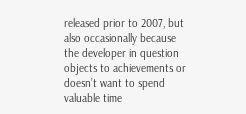released prior to 2007, but also occasionally because the developer in question objects to achievements or doesn’t want to spend valuable time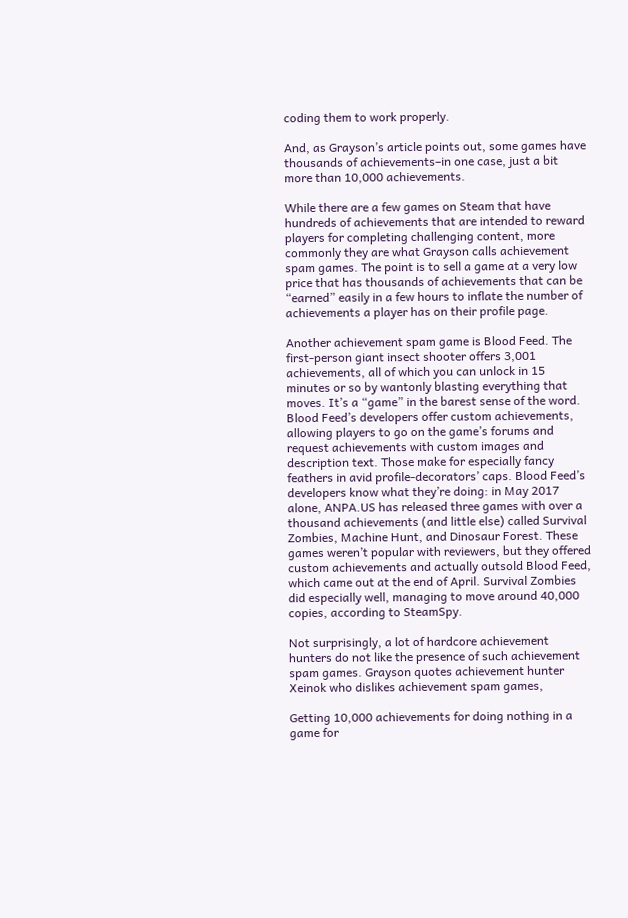coding them to work properly.

And, as Grayson’s article points out, some games have thousands of achievements–in one case, just a bit more than 10,000 achievements.

While there are a few games on Steam that have hundreds of achievements that are intended to reward players for completing challenging content, more commonly they are what Grayson calls achievement spam games. The point is to sell a game at a very low price that has thousands of achievements that can be “earned” easily in a few hours to inflate the number of achievements a player has on their profile page.

Another achievement spam game is Blood Feed. The first-person giant insect shooter offers 3,001 achievements, all of which you can unlock in 15 minutes or so by wantonly blasting everything that moves. It’s a “game” in the barest sense of the word. Blood Feed’s developers offer custom achievements, allowing players to go on the game’s forums and request achievements with custom images and description text. Those make for especially fancy feathers in avid profile-decorators’ caps. Blood Feed’s developers know what they’re doing: in May 2017 alone, ANPA.US has released three games with over a thousand achievements (and little else) called Survival Zombies, Machine Hunt, and Dinosaur Forest. These games weren’t popular with reviewers, but they offered custom achievements and actually outsold Blood Feed, which came out at the end of April. Survival Zombies did especially well, managing to move around 40,000 copies, according to SteamSpy.

Not surprisingly, a lot of hardcore achievement hunters do not like the presence of such achievement spam games. Grayson quotes achievement hunter Xeinok who dislikes achievement spam games,

Getting 10,000 achievements for doing nothing in a game for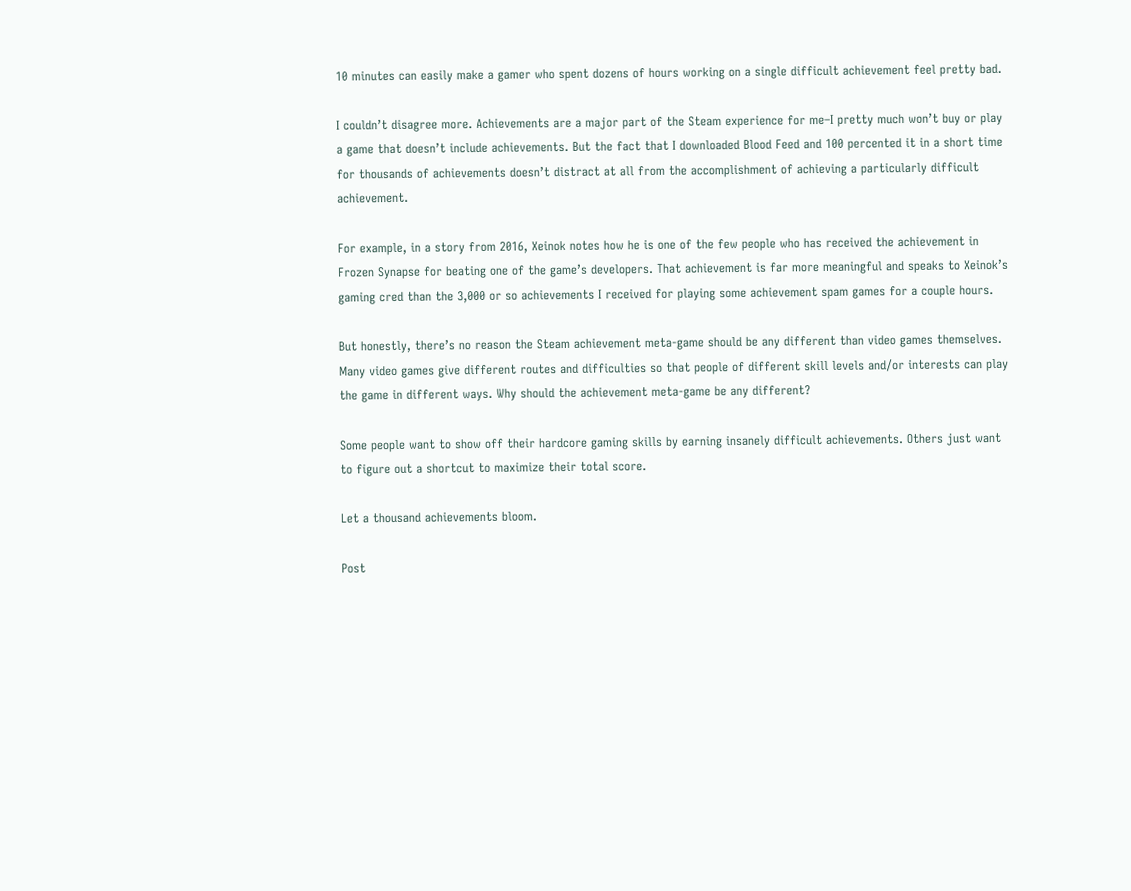10 minutes can easily make a gamer who spent dozens of hours working on a single difficult achievement feel pretty bad.

I couldn’t disagree more. Achievements are a major part of the Steam experience for me–I pretty much won’t buy or play a game that doesn’t include achievements. But the fact that I downloaded Blood Feed and 100 percented it in a short time for thousands of achievements doesn’t distract at all from the accomplishment of achieving a particularly difficult achievement.

For example, in a story from 2016, Xeinok notes how he is one of the few people who has received the achievement in Frozen Synapse for beating one of the game’s developers. That achievement is far more meaningful and speaks to Xeinok’s gaming cred than the 3,000 or so achievements I received for playing some achievement spam games for a couple hours.

But honestly, there’s no reason the Steam achievement meta-game should be any different than video games themselves. Many video games give different routes and difficulties so that people of different skill levels and/or interests can play the game in different ways. Why should the achievement meta-game be any different?

Some people want to show off their hardcore gaming skills by earning insanely difficult achievements. Others just want to figure out a shortcut to maximize their total score.

Let a thousand achievements bloom.

Post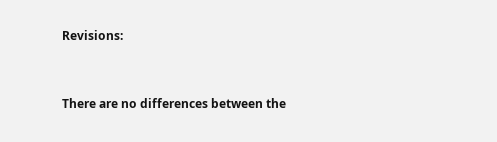Revisions:


There are no differences between the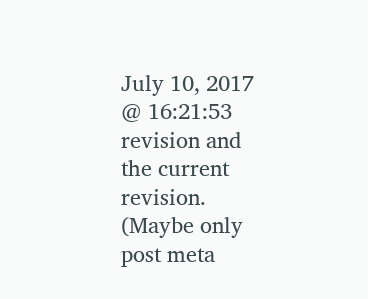July 10, 2017 @ 16:21:53 revision and the current revision. (Maybe only post meta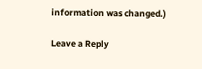information was changed.)

Leave a Reply